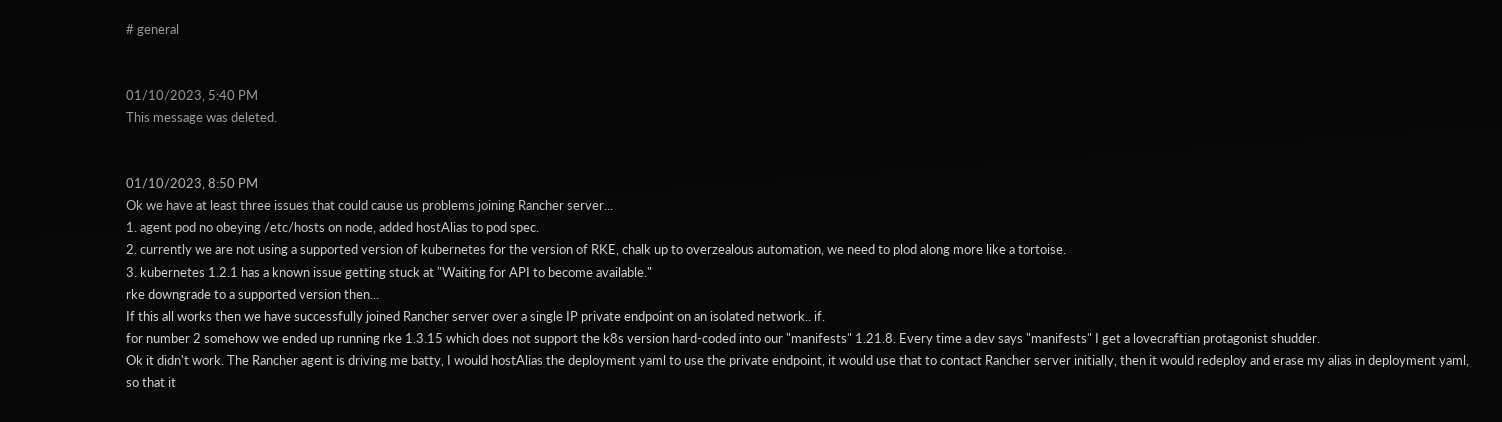# general


01/10/2023, 5:40 PM
This message was deleted.


01/10/2023, 8:50 PM
Ok we have at least three issues that could cause us problems joining Rancher server...
1. agent pod no obeying /etc/hosts on node, added hostAlias to pod spec.
2. currently we are not using a supported version of kubernetes for the version of RKE, chalk up to overzealous automation, we need to plod along more like a tortoise.
3. kubernetes 1.2.1 has a known issue getting stuck at "Waiting for API to become available."
rke downgrade to a supported version then...
If this all works then we have successfully joined Rancher server over a single IP private endpoint on an isolated network.. if.
for number 2 somehow we ended up running rke 1.3.15 which does not support the k8s version hard-coded into our "manifests" 1.21.8. Every time a dev says "manifests" I get a lovecraftian protagonist shudder.
Ok it didn't work. The Rancher agent is driving me batty, I would hostAlias the deployment yaml to use the private endpoint, it would use that to contact Rancher server initially, then it would redeploy and erase my alias in deployment yaml, so that it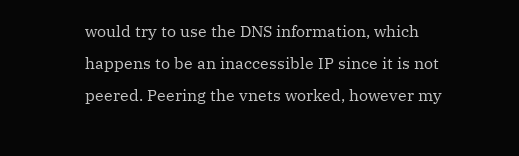would try to use the DNS information, which happens to be an inaccessible IP since it is not peered. Peering the vnets worked, however my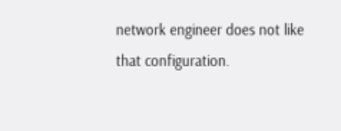network engineer does not like that configuration.